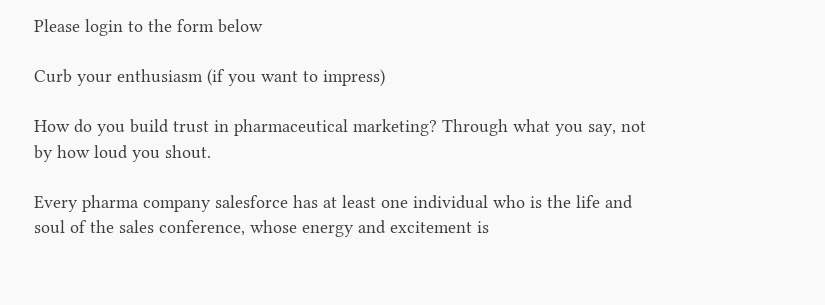Please login to the form below

Curb your enthusiasm (if you want to impress)

How do you build trust in pharmaceutical marketing? Through what you say, not by how loud you shout.

Every pharma company salesforce has at least one individual who is the life and soul of the sales conference, whose energy and excitement is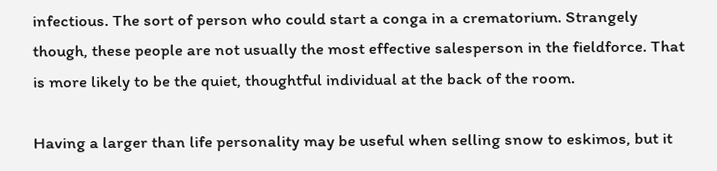infectious. The sort of person who could start a conga in a crematorium. Strangely though, these people are not usually the most effective salesperson in the fieldforce. That is more likely to be the quiet, thoughtful individual at the back of the room.

Having a larger than life personality may be useful when selling snow to eskimos, but it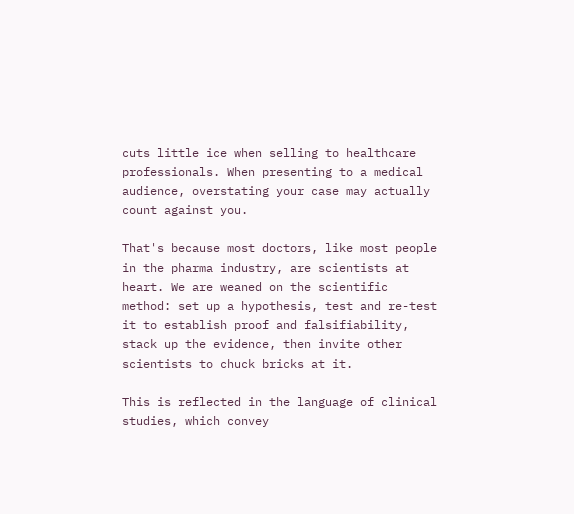cuts little ice when selling to healthcare professionals. When presenting to a medical audience, overstating your case may actually count against you.

That's because most doctors, like most people in the pharma industry, are scientists at heart. We are weaned on the scientific method: set up a hypothesis, test and re-test it to establish proof and falsifiability, stack up the evidence, then invite other scientists to chuck bricks at it.

This is reflected in the language of clinical studies, which convey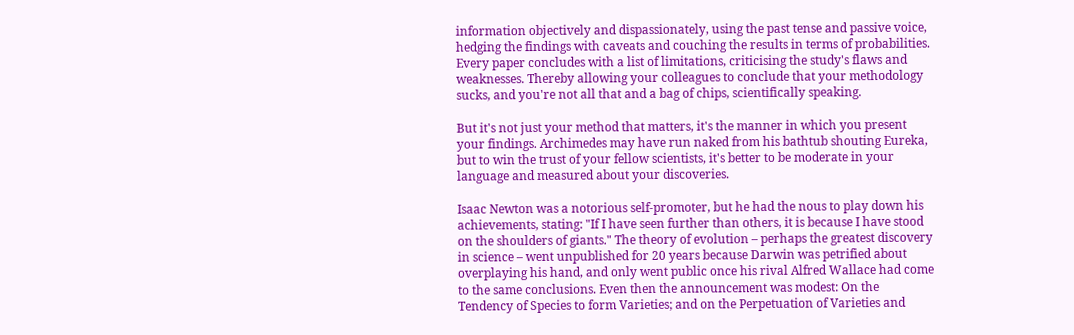information objectively and dispassionately, using the past tense and passive voice, hedging the findings with caveats and couching the results in terms of probabilities. Every paper concludes with a list of limitations, criticising the study's flaws and weaknesses. Thereby allowing your colleagues to conclude that your methodology sucks, and you're not all that and a bag of chips, scientifically speaking.

But it's not just your method that matters, it's the manner in which you present your findings. Archimedes may have run naked from his bathtub shouting Eureka, but to win the trust of your fellow scientists, it's better to be moderate in your language and measured about your discoveries.

Isaac Newton was a notorious self-promoter, but he had the nous to play down his achievements, stating: "If I have seen further than others, it is because I have stood on the shoulders of giants." The theory of evolution – perhaps the greatest discovery in science – went unpublished for 20 years because Darwin was petrified about overplaying his hand, and only went public once his rival Alfred Wallace had come to the same conclusions. Even then the announcement was modest: On the Tendency of Species to form Varieties; and on the Perpetuation of Varieties and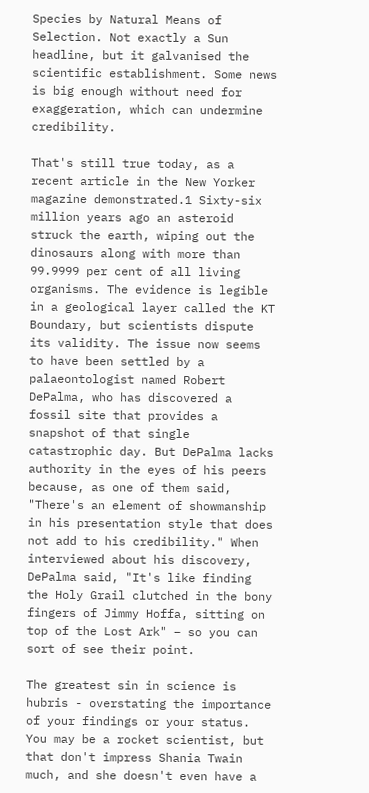Species by Natural Means of Selection. Not exactly a Sun headline, but it galvanised the scientific establishment. Some news is big enough without need for exaggeration, which can undermine credibility.

That's still true today, as a recent article in the New Yorker magazine demonstrated.1 Sixty-six million years ago an asteroid struck the earth, wiping out the dinosaurs along with more than 99.9999 per cent of all living organisms. The evidence is legible in a geological layer called the KT Boundary, but scientists dispute its validity. The issue now seems to have been settled by a palaeontologist named Robert DePalma, who has discovered a fossil site that provides a snapshot of that single catastrophic day. But DePalma lacks authority in the eyes of his peers because, as one of them said, "There's an element of showmanship in his presentation style that does not add to his credibility." When interviewed about his discovery, DePalma said, "It's like finding the Holy Grail clutched in the bony fingers of Jimmy Hoffa, sitting on top of the Lost Ark" – so you can sort of see their point.

The greatest sin in science is hubris - overstating the importance of your findings or your status. You may be a rocket scientist, but that don't impress Shania Twain much, and she doesn't even have a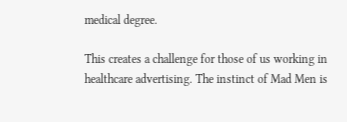medical degree.

This creates a challenge for those of us working in healthcare advertising. The instinct of Mad Men is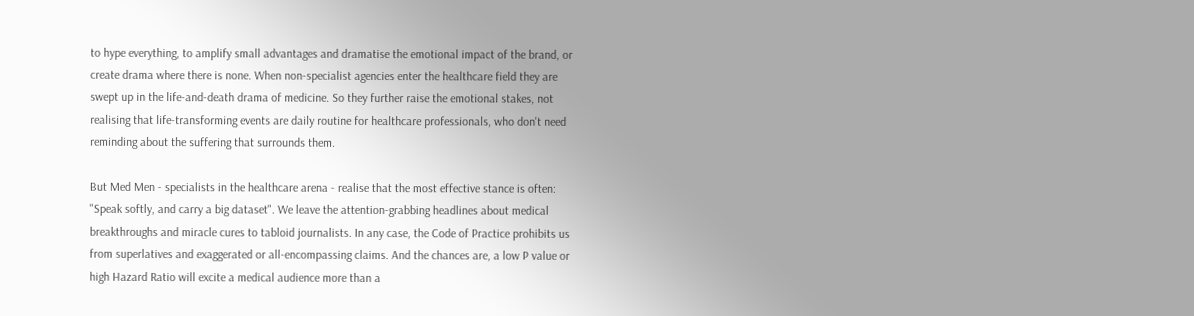to hype everything, to amplify small advantages and dramatise the emotional impact of the brand, or create drama where there is none. When non-specialist agencies enter the healthcare field they are swept up in the life-and-death drama of medicine. So they further raise the emotional stakes, not realising that life-transforming events are daily routine for healthcare professionals, who don't need reminding about the suffering that surrounds them.

But Med Men - specialists in the healthcare arena - realise that the most effective stance is often: "Speak softly, and carry a big dataset". We leave the attention-grabbing headlines about medical breakthroughs and miracle cures to tabloid journalists. In any case, the Code of Practice prohibits us from superlatives and exaggerated or all-encompassing claims. And the chances are, a low P value or high Hazard Ratio will excite a medical audience more than a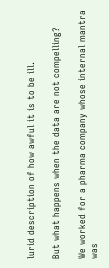lurid description of how awful it is to be ill.

But what happens when the data are not compelling?

We worked for a pharma company whose internal mantra was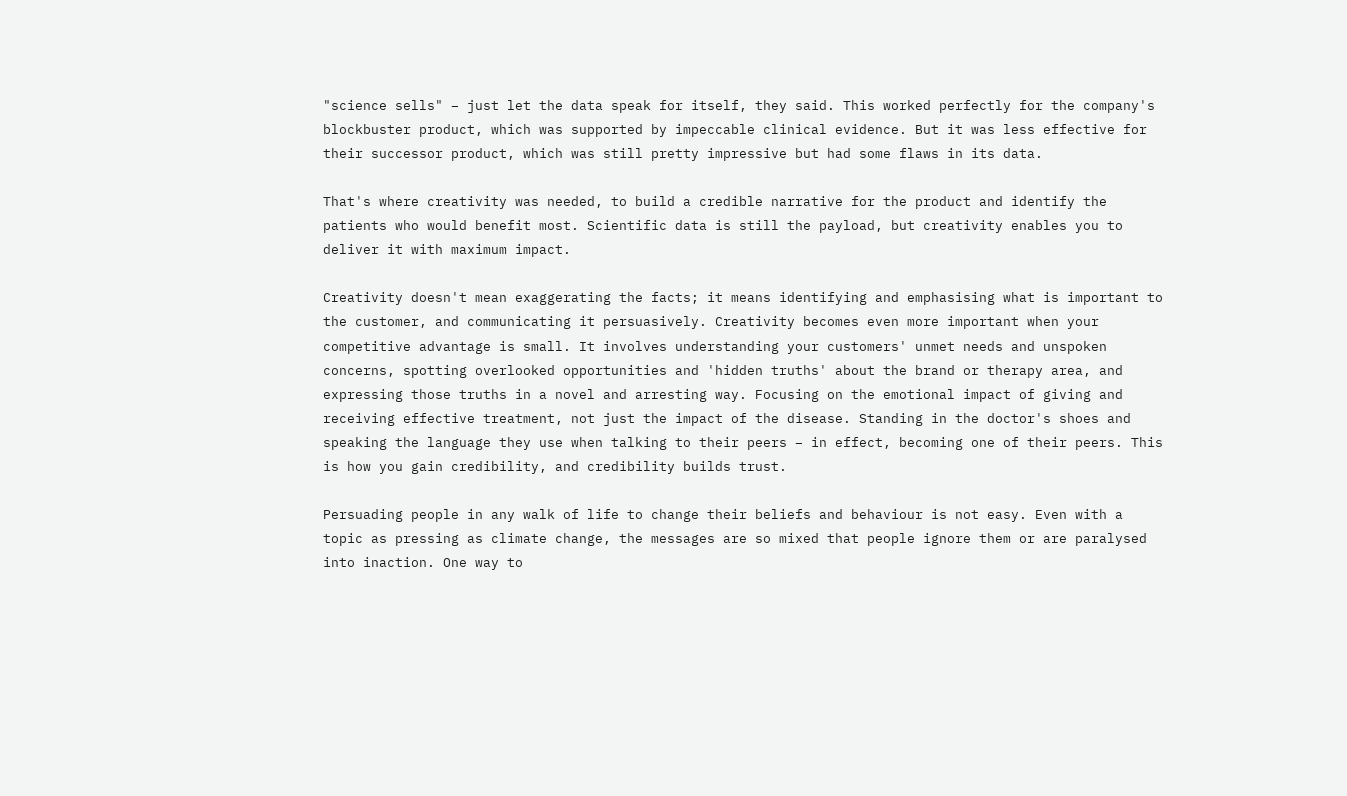"science sells" – just let the data speak for itself, they said. This worked perfectly for the company's blockbuster product, which was supported by impeccable clinical evidence. But it was less effective for their successor product, which was still pretty impressive but had some flaws in its data.

That's where creativity was needed, to build a credible narrative for the product and identify the patients who would benefit most. Scientific data is still the payload, but creativity enables you to deliver it with maximum impact.

Creativity doesn't mean exaggerating the facts; it means identifying and emphasising what is important to the customer, and communicating it persuasively. Creativity becomes even more important when your competitive advantage is small. It involves understanding your customers' unmet needs and unspoken concerns, spotting overlooked opportunities and 'hidden truths' about the brand or therapy area, and expressing those truths in a novel and arresting way. Focusing on the emotional impact of giving and receiving effective treatment, not just the impact of the disease. Standing in the doctor's shoes and speaking the language they use when talking to their peers – in effect, becoming one of their peers. This is how you gain credibility, and credibility builds trust.

Persuading people in any walk of life to change their beliefs and behaviour is not easy. Even with a topic as pressing as climate change, the messages are so mixed that people ignore them or are paralysed into inaction. One way to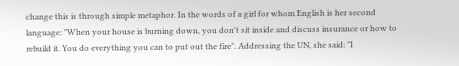change this is through simple metaphor. In the words of a girl for whom English is her second language: "When your house is burning down, you don't sit inside and discuss insurance or how to rebuild it. You do everything you can to put out the fire". Addressing the UN, she said: "I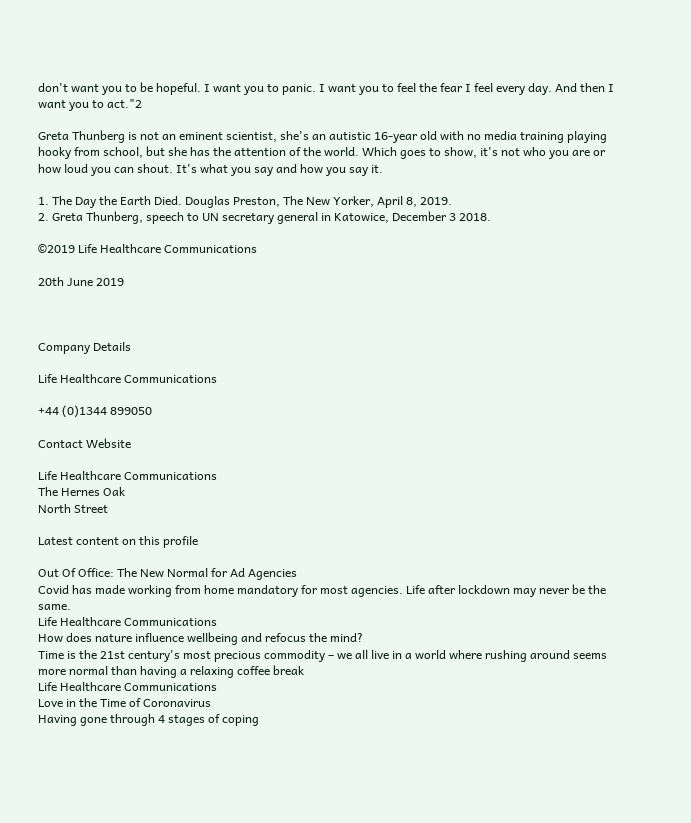don't want you to be hopeful. I want you to panic. I want you to feel the fear I feel every day. And then I want you to act."2

Greta Thunberg is not an eminent scientist, she's an autistic 16-year old with no media training playing hooky from school, but she has the attention of the world. Which goes to show, it's not who you are or how loud you can shout. It's what you say and how you say it.

1. The Day the Earth Died. Douglas Preston, The New Yorker, April 8, 2019.
2. Greta Thunberg, speech to UN secretary general in Katowice, December 3 2018.

©2019 Life Healthcare Communications

20th June 2019



Company Details

Life Healthcare Communications

+44 (0)1344 899050

Contact Website

Life Healthcare Communications
The Hernes Oak
North Street

Latest content on this profile

Out Of Office: The New Normal for Ad Agencies
Covid has made working from home mandatory for most agencies. Life after lockdown may never be the same.
Life Healthcare Communications
How does nature influence wellbeing and refocus the mind?
Time is the 21st century's most precious commodity – we all live in a world where rushing around seems more normal than having a relaxing coffee break
Life Healthcare Communications
Love in the Time of Coronavirus
Having gone through 4 stages of coping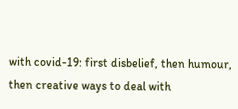with covid-19: first disbelief, then humour, then creative ways to deal with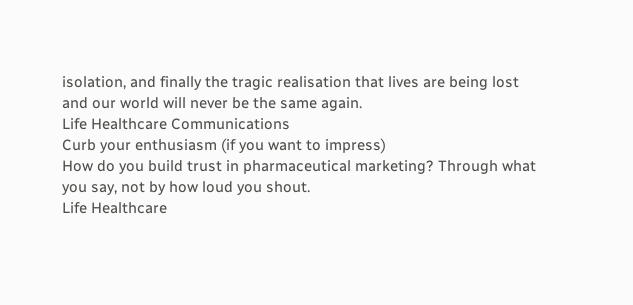isolation, and finally the tragic realisation that lives are being lost and our world will never be the same again.
Life Healthcare Communications
Curb your enthusiasm (if you want to impress)
How do you build trust in pharmaceutical marketing? Through what you say, not by how loud you shout.
Life Healthcare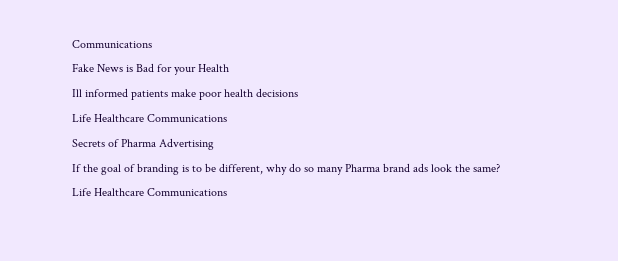Communications
Fake News is Bad for your Health
Ill informed patients make poor health decisions
Life Healthcare Communications
Secrets of Pharma Advertising
If the goal of branding is to be different, why do so many Pharma brand ads look the same?
Life Healthcare Communications